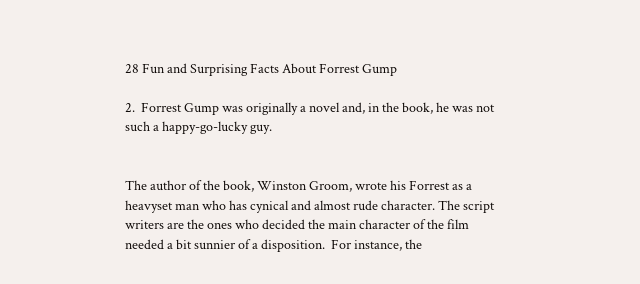28 Fun and Surprising Facts About Forrest Gump

2.  Forrest Gump was originally a novel and, in the book, he was not such a happy-go-lucky guy.


The author of the book, Winston Groom, wrote his Forrest as a heavyset man who has cynical and almost rude character. The script writers are the ones who decided the main character of the film needed a bit sunnier of a disposition.  For instance, the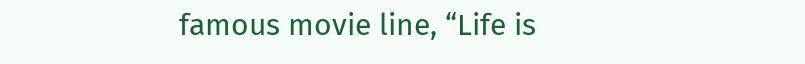famous movie line, “Life is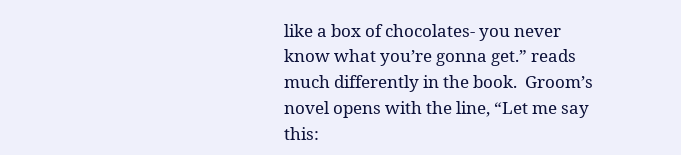like a box of chocolates- you never know what you’re gonna get.” reads much differently in the book.  Groom’s novel opens with the line, “Let me say this: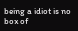being a idiot is no box of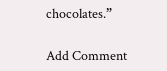chocolates.”

Add Comment